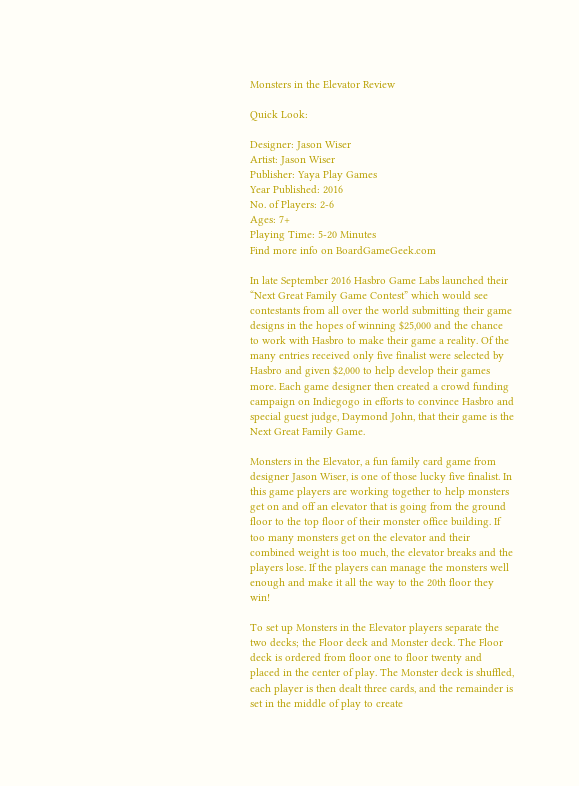Monsters in the Elevator Review

Quick Look:

Designer: Jason Wiser
Artist: Jason Wiser
Publisher: Yaya Play Games
Year Published: 2016
No. of Players: 2-6
Ages: 7+
Playing Time: 5-20 Minutes
Find more info on BoardGameGeek.com

In late September 2016 Hasbro Game Labs launched their “Next Great Family Game Contest” which would see contestants from all over the world submitting their game designs in the hopes of winning $25,000 and the chance to work with Hasbro to make their game a reality. Of the many entries received only five finalist were selected by Hasbro and given $2,000 to help develop their games more. Each game designer then created a crowd funding campaign on Indiegogo in efforts to convince Hasbro and special guest judge, Daymond John, that their game is the Next Great Family Game.

Monsters in the Elevator, a fun family card game from designer Jason Wiser, is one of those lucky five finalist. In this game players are working together to help monsters get on and off an elevator that is going from the ground floor to the top floor of their monster office building. If too many monsters get on the elevator and their combined weight is too much, the elevator breaks and the players lose. If the players can manage the monsters well enough and make it all the way to the 20th floor they win!

To set up Monsters in the Elevator players separate the two decks; the Floor deck and Monster deck. The Floor deck is ordered from floor one to floor twenty and placed in the center of play. The Monster deck is shuffled, each player is then dealt three cards, and the remainder is set in the middle of play to create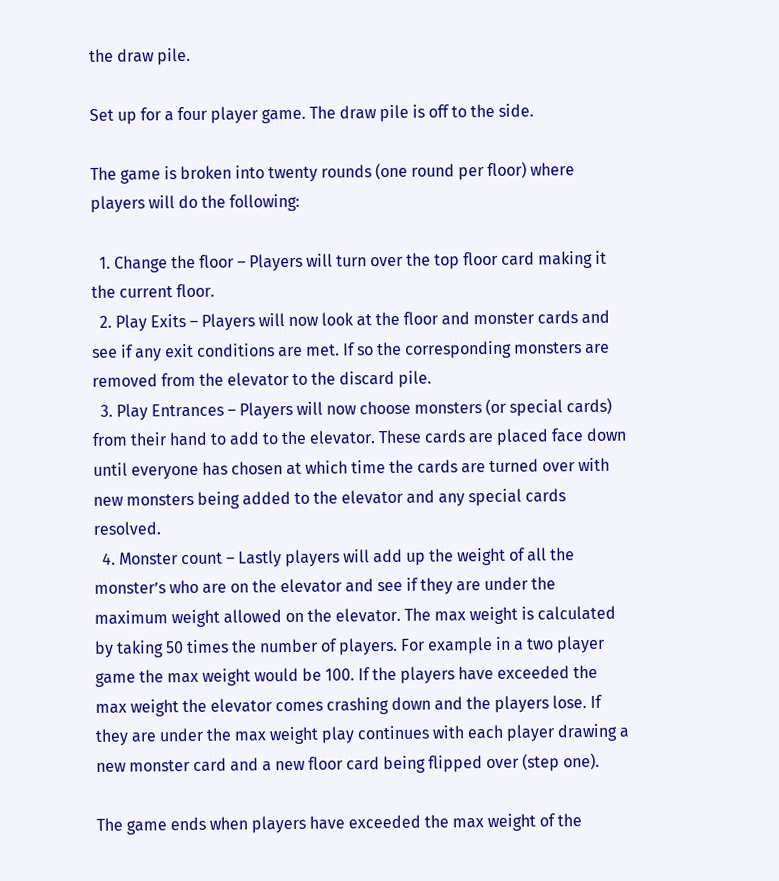the draw pile.

Set up for a four player game. The draw pile is off to the side.

The game is broken into twenty rounds (one round per floor) where players will do the following:

  1. Change the floor – Players will turn over the top floor card making it the current floor.
  2. Play Exits – Players will now look at the floor and monster cards and see if any exit conditions are met. If so the corresponding monsters are removed from the elevator to the discard pile.
  3. Play Entrances – Players will now choose monsters (or special cards) from their hand to add to the elevator. These cards are placed face down until everyone has chosen at which time the cards are turned over with new monsters being added to the elevator and any special cards resolved.
  4. Monster count – Lastly players will add up the weight of all the monster’s who are on the elevator and see if they are under the maximum weight allowed on the elevator. The max weight is calculated by taking 50 times the number of players. For example in a two player game the max weight would be 100. If the players have exceeded the max weight the elevator comes crashing down and the players lose. If they are under the max weight play continues with each player drawing a new monster card and a new floor card being flipped over (step one).

The game ends when players have exceeded the max weight of the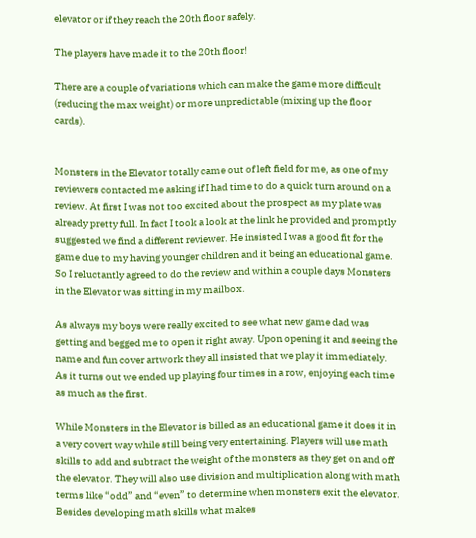elevator or if they reach the 20th floor safely.

The players have made it to the 20th floor!

There are a couple of variations which can make the game more difficult (reducing the max weight) or more unpredictable (mixing up the floor cards).


Monsters in the Elevator totally came out of left field for me, as one of my reviewers contacted me asking if I had time to do a quick turn around on a review. At first I was not too excited about the prospect as my plate was already pretty full. In fact I took a look at the link he provided and promptly suggested we find a different reviewer. He insisted I was a good fit for the game due to my having younger children and it being an educational game. So I reluctantly agreed to do the review and within a couple days Monsters in the Elevator was sitting in my mailbox.

As always my boys were really excited to see what new game dad was getting and begged me to open it right away. Upon opening it and seeing the name and fun cover artwork they all insisted that we play it immediately. As it turns out we ended up playing four times in a row, enjoying each time as much as the first.

While Monsters in the Elevator is billed as an educational game it does it in a very covert way while still being very entertaining. Players will use math skills to add and subtract the weight of the monsters as they get on and off the elevator. They will also use division and multiplication along with math terms like “odd” and “even” to determine when monsters exit the elevator. Besides developing math skills what makes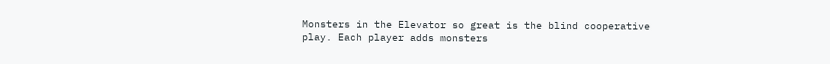Monsters in the Elevator so great is the blind cooperative play. Each player adds monsters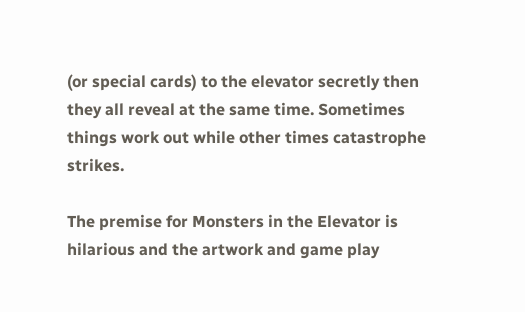(or special cards) to the elevator secretly then they all reveal at the same time. Sometimes things work out while other times catastrophe strikes.

The premise for Monsters in the Elevator is hilarious and the artwork and game play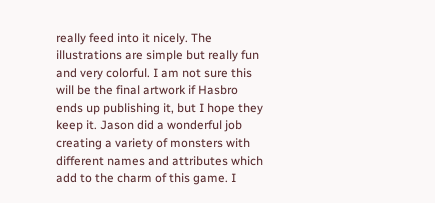really feed into it nicely. The illustrations are simple but really fun and very colorful. I am not sure this will be the final artwork if Hasbro ends up publishing it, but I hope they keep it. Jason did a wonderful job creating a variety of monsters with different names and attributes which add to the charm of this game. I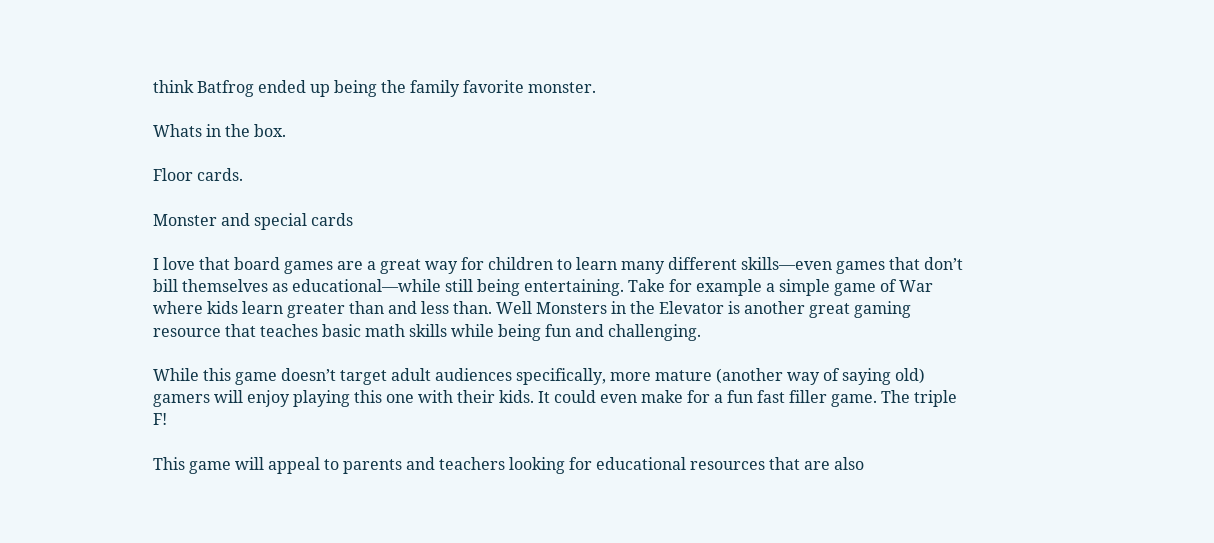think Batfrog ended up being the family favorite monster.

Whats in the box.

Floor cards.

Monster and special cards

I love that board games are a great way for children to learn many different skills—even games that don’t bill themselves as educational—while still being entertaining. Take for example a simple game of War where kids learn greater than and less than. Well Monsters in the Elevator is another great gaming resource that teaches basic math skills while being fun and challenging.

While this game doesn’t target adult audiences specifically, more mature (another way of saying old) gamers will enjoy playing this one with their kids. It could even make for a fun fast filler game. The triple F!

This game will appeal to parents and teachers looking for educational resources that are also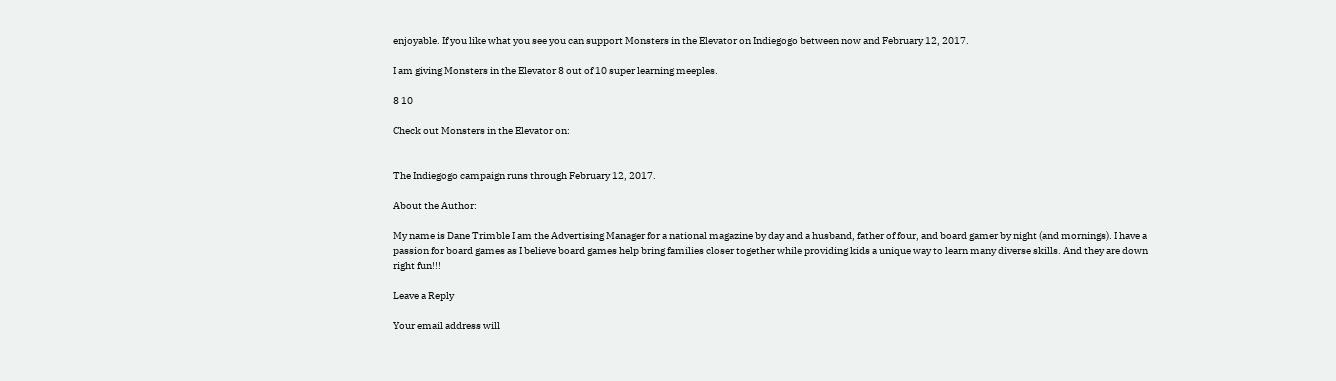enjoyable. If you like what you see you can support Monsters in the Elevator on Indiegogo between now and February 12, 2017.

I am giving Monsters in the Elevator 8 out of 10 super learning meeples.

8 10

Check out Monsters in the Elevator on:


The Indiegogo campaign runs through February 12, 2017.

About the Author:

My name is Dane Trimble I am the Advertising Manager for a national magazine by day and a husband, father of four, and board gamer by night (and mornings). I have a passion for board games as I believe board games help bring families closer together while providing kids a unique way to learn many diverse skills. And they are down right fun!!!

Leave a Reply

Your email address will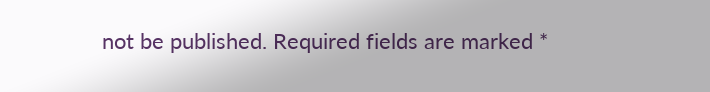not be published. Required fields are marked *